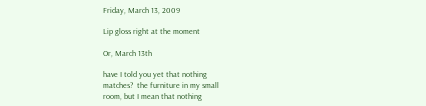Friday, March 13, 2009

Lip gloss right at the moment

Or, March 13th

have I told you yet that nothing
matches?  the furniture in my small
room, but I mean that nothing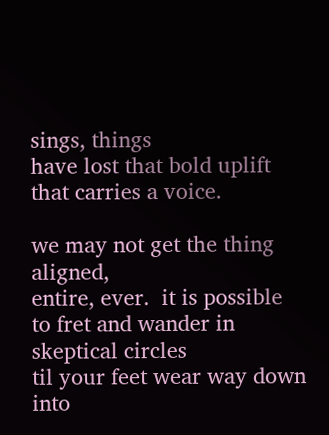sings, things
have lost that bold uplift
that carries a voice.

we may not get the thing aligned,
entire, ever.  it is possible
to fret and wander in skeptical circles
til your feet wear way down into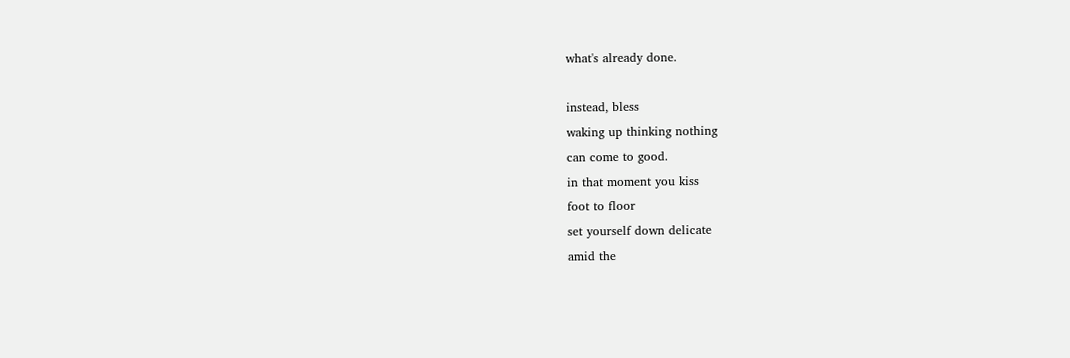what's already done.

instead, bless
waking up thinking nothing
can come to good.
in that moment you kiss
foot to floor
set yourself down delicate
amid the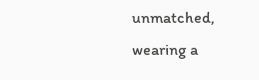unmatched,
wearing a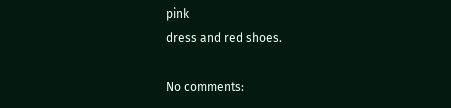pink
dress and red shoes.

No comments: